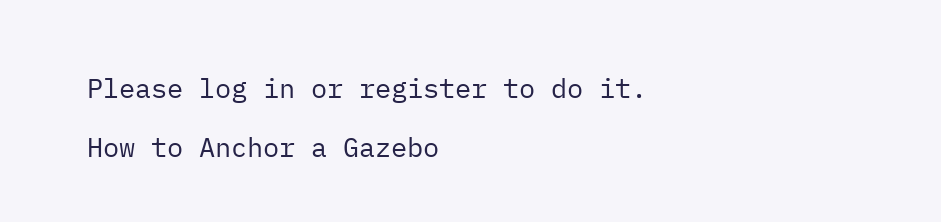Please log in or register to do it.

How to Anchor a Gazebo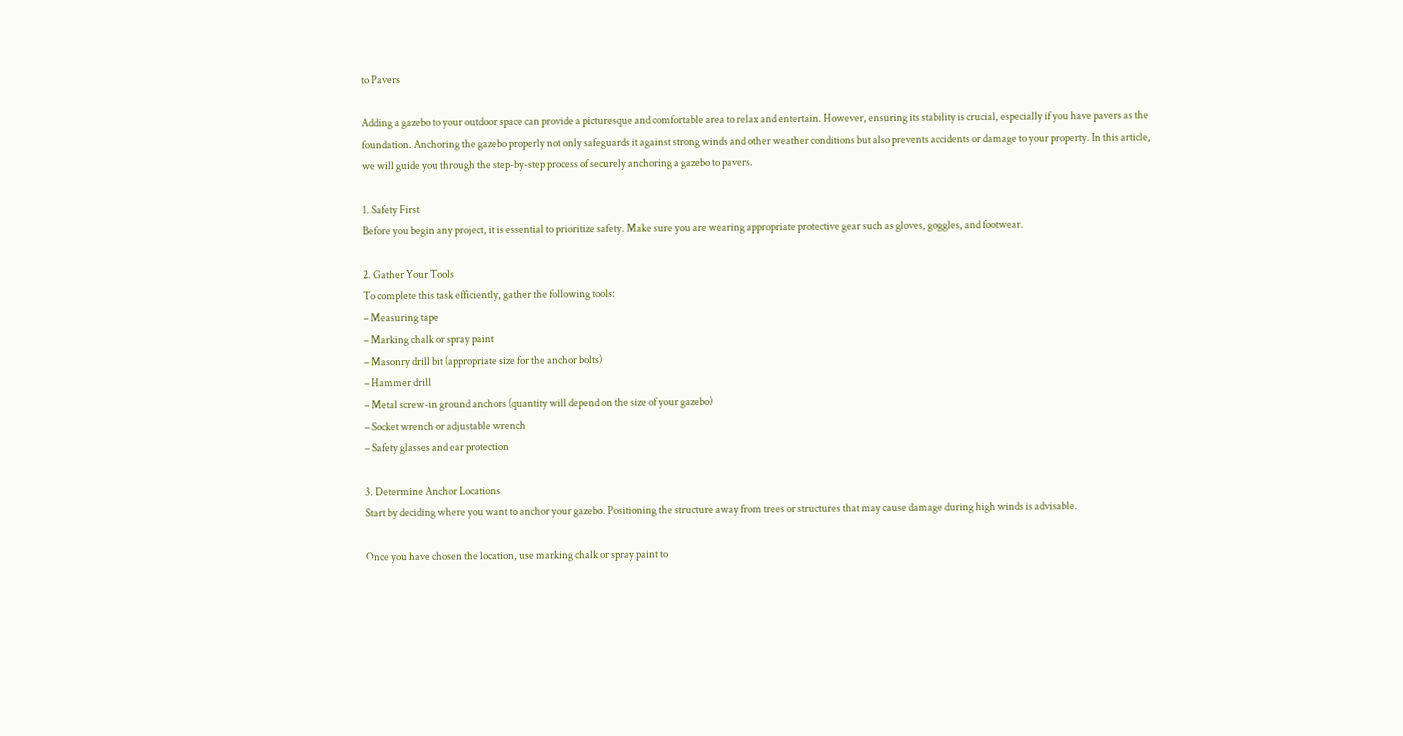to Pavers

Adding a gazebo to your outdoor space can provide a picturesque and comfortable area to relax and entertain. However, ensuring its stability is crucial, especially if you have pavers as the foundation. Anchoring the gazebo properly not only safeguards it against strong winds and other weather conditions but also prevents accidents or damage to your property. In this article, we will guide you through the step-by-step process of securely anchoring a gazebo to pavers.

1. Safety First
Before you begin any project, it is essential to prioritize safety. Make sure you are wearing appropriate protective gear such as gloves, goggles, and footwear.

2. Gather Your Tools
To complete this task efficiently, gather the following tools:
– Measuring tape
– Marking chalk or spray paint
– Masonry drill bit (appropriate size for the anchor bolts)
– Hammer drill
– Metal screw-in ground anchors (quantity will depend on the size of your gazebo)
– Socket wrench or adjustable wrench
– Safety glasses and ear protection

3. Determine Anchor Locations
Start by deciding where you want to anchor your gazebo. Positioning the structure away from trees or structures that may cause damage during high winds is advisable.

Once you have chosen the location, use marking chalk or spray paint to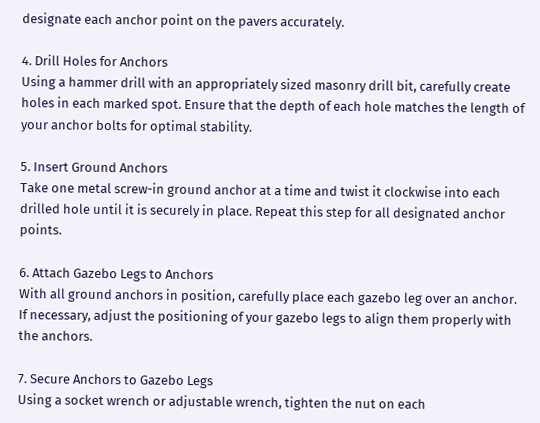designate each anchor point on the pavers accurately.

4. Drill Holes for Anchors
Using a hammer drill with an appropriately sized masonry drill bit, carefully create holes in each marked spot. Ensure that the depth of each hole matches the length of your anchor bolts for optimal stability.

5. Insert Ground Anchors
Take one metal screw-in ground anchor at a time and twist it clockwise into each drilled hole until it is securely in place. Repeat this step for all designated anchor points.

6. Attach Gazebo Legs to Anchors
With all ground anchors in position, carefully place each gazebo leg over an anchor. If necessary, adjust the positioning of your gazebo legs to align them properly with the anchors.

7. Secure Anchors to Gazebo Legs
Using a socket wrench or adjustable wrench, tighten the nut on each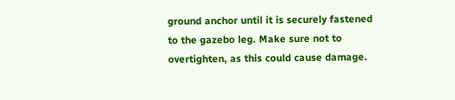ground anchor until it is securely fastened to the gazebo leg. Make sure not to overtighten, as this could cause damage.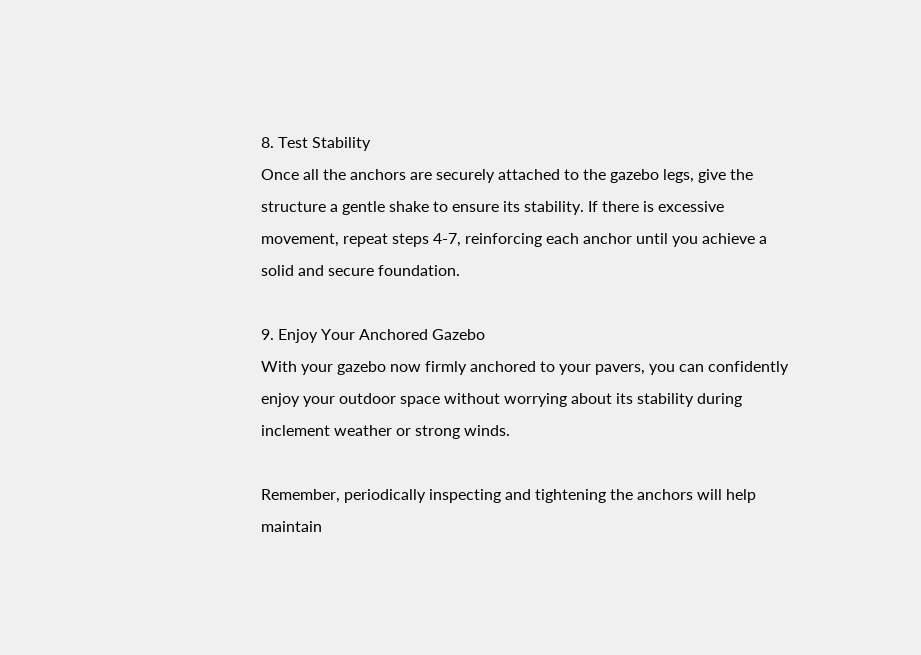8. Test Stability
Once all the anchors are securely attached to the gazebo legs, give the structure a gentle shake to ensure its stability. If there is excessive movement, repeat steps 4-7, reinforcing each anchor until you achieve a solid and secure foundation.

9. Enjoy Your Anchored Gazebo
With your gazebo now firmly anchored to your pavers, you can confidently enjoy your outdoor space without worrying about its stability during inclement weather or strong winds.

Remember, periodically inspecting and tightening the anchors will help maintain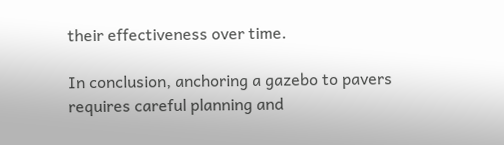their effectiveness over time.

In conclusion, anchoring a gazebo to pavers requires careful planning and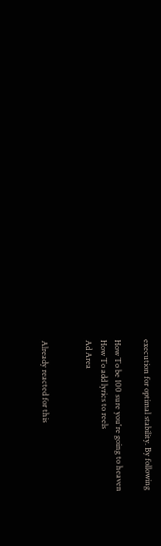execution for optimal stability. By following

How To be 100 sure you're going to heaven
How To add lyrics to reels
Ad Area


Already reacted for this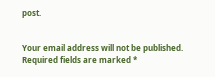post.


Your email address will not be published. Required fields are marked *